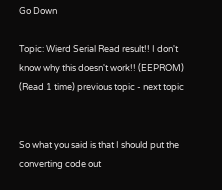Go Down

Topic: Wierd Serial Read result!! I don't know why this doesn't work!! (EEPROM) (Read 1 time) previous topic - next topic


So what you said is that I should put the converting code out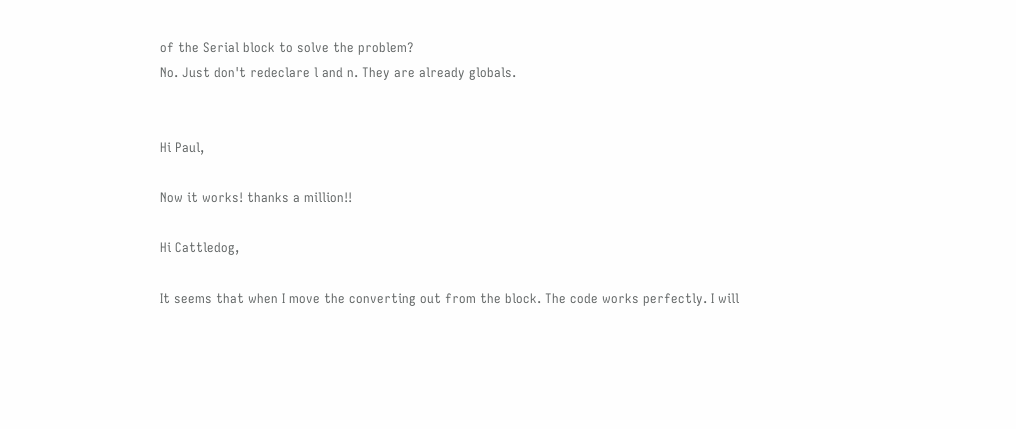of the Serial block to solve the problem?
No. Just don't redeclare l and n. They are already globals.


Hi Paul,

Now it works! thanks a million!!

Hi Cattledog,

It seems that when I move the converting out from the block. The code works perfectly. I will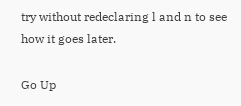try without redeclaring l and n to see how it goes later.

Go Up